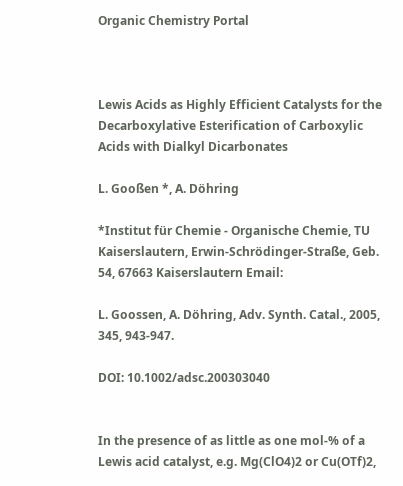Organic Chemistry Portal



Lewis Acids as Highly Efficient Catalysts for the Decarboxylative Esterification of Carboxylic Acids with Dialkyl Dicarbonates

L. Gooßen *, A. Döhring

*Institut für Chemie - Organische Chemie, TU Kaiserslautern, Erwin-Schrödinger-Straße, Geb. 54, 67663 Kaiserslautern Email:

L. Goossen, A. Döhring, Adv. Synth. Catal., 2005, 345, 943-947.

DOI: 10.1002/adsc.200303040


In the presence of as little as one mol-% of a Lewis acid catalyst, e.g. Mg(ClO4)2 or Cu(OTf)2,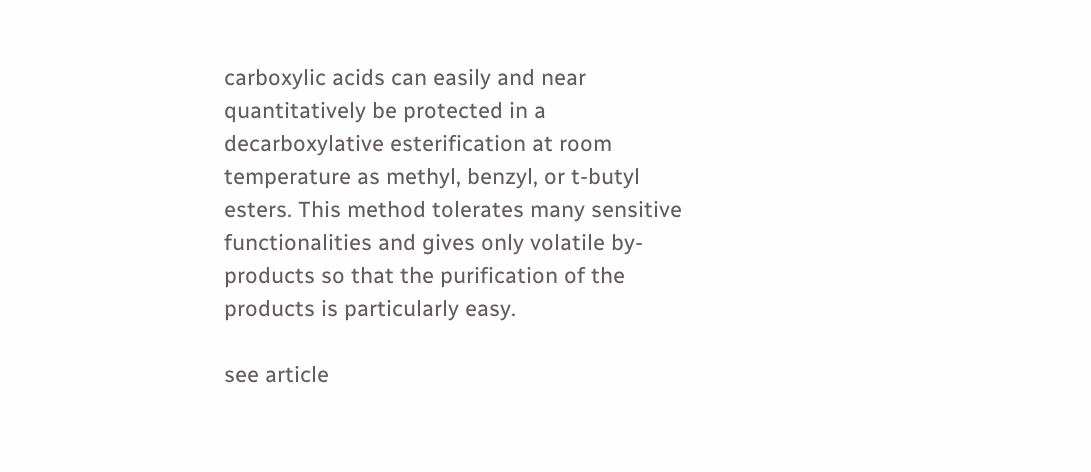carboxylic acids can easily and near quantitatively be protected in a decarboxylative esterification at room temperature as methyl, benzyl, or t-butyl esters. This method tolerates many sensitive functionalities and gives only volatile by-products so that the purification of the products is particularly easy.

see article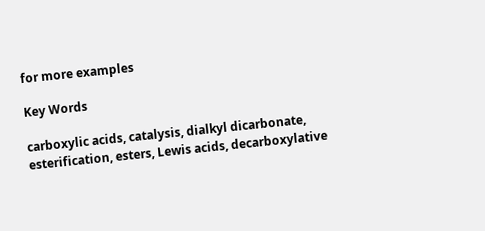for more examples

Key Words

carboxylic acids, catalysis, dialkyl dicarbonate, esterification, esters, Lewis acids, decarboxylative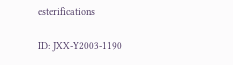esterifications

ID: JXX-Y2003-1190